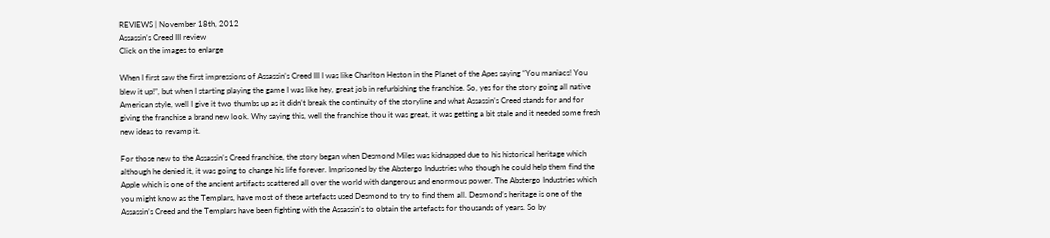REVIEWS | November 18th, 2012
Assassin’s Creed III review
Click on the images to enlarge

When I first saw the first impressions of Assassin’s Creed III I was like Charlton Heston in the Planet of the Apes saying “You maniacs! You blew it up!”, but when I starting playing the game I was like hey, great job in refurbishing the franchise. So, yes for the story going all native American style, well I give it two thumbs up as it didn’t break the continuity of the storyline and what Assassin’s Creed stands for and for giving the franchise a brand new look. Why saying this, well the franchise thou it was great, it was getting a bit stale and it needed some fresh new ideas to revamp it.

For those new to the Assassin’s Creed franchise, the story began when Desmond Miles was kidnapped due to his historical heritage which although he denied it, it was going to change his life forever. Imprisoned by the Abstergo Industries who though he could help them find the Apple which is one of the ancient artifacts scattered all over the world with dangerous and enormous power. The Abstergo Industries which you might know as the Templars, have most of these artefacts used Desmond to try to find them all. Desmond’s heritage is one of the Assassin’s Creed and the Templars have been fighting with the Assassin’s to obtain the artefacts for thousands of years. So by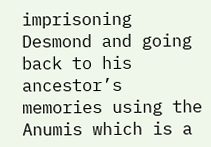imprisoning Desmond and going back to his ancestor’s memories using the Anumis which is a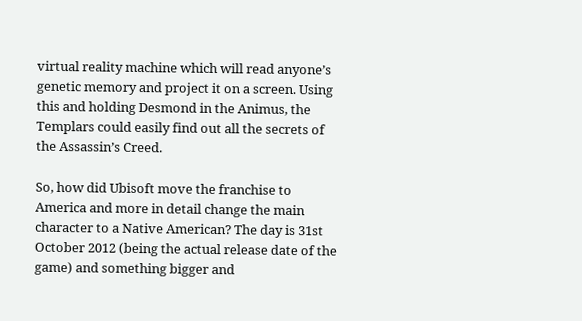virtual reality machine which will read anyone’s genetic memory and project it on a screen. Using this and holding Desmond in the Animus, the Templars could easily find out all the secrets of the Assassin’s Creed.

So, how did Ubisoft move the franchise to America and more in detail change the main character to a Native American? The day is 31st October 2012 (being the actual release date of the game) and something bigger and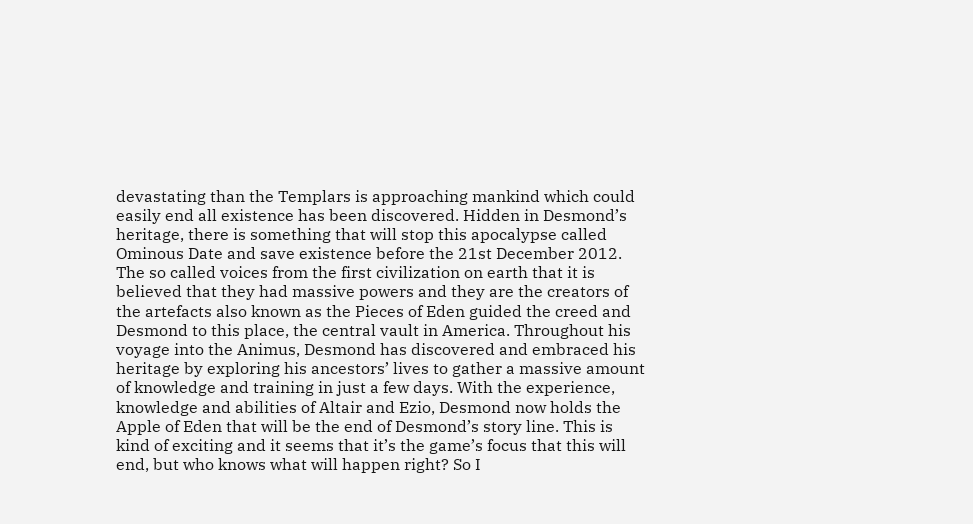devastating than the Templars is approaching mankind which could easily end all existence has been discovered. Hidden in Desmond’s heritage, there is something that will stop this apocalypse called Ominous Date and save existence before the 21st December 2012. The so called voices from the first civilization on earth that it is believed that they had massive powers and they are the creators of the artefacts also known as the Pieces of Eden guided the creed and Desmond to this place, the central vault in America. Throughout his voyage into the Animus, Desmond has discovered and embraced his heritage by exploring his ancestors’ lives to gather a massive amount of knowledge and training in just a few days. With the experience, knowledge and abilities of Altair and Ezio, Desmond now holds the Apple of Eden that will be the end of Desmond’s story line. This is kind of exciting and it seems that it’s the game’s focus that this will end, but who knows what will happen right? So I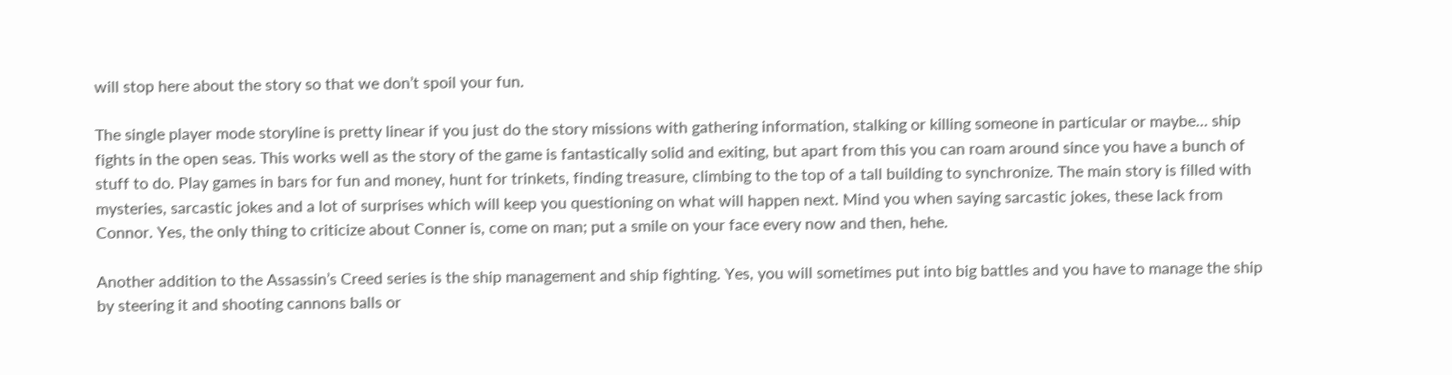will stop here about the story so that we don’t spoil your fun.

The single player mode storyline is pretty linear if you just do the story missions with gathering information, stalking or killing someone in particular or maybe… ship fights in the open seas. This works well as the story of the game is fantastically solid and exiting, but apart from this you can roam around since you have a bunch of stuff to do. Play games in bars for fun and money, hunt for trinkets, finding treasure, climbing to the top of a tall building to synchronize. The main story is filled with mysteries, sarcastic jokes and a lot of surprises which will keep you questioning on what will happen next. Mind you when saying sarcastic jokes, these lack from Connor. Yes, the only thing to criticize about Conner is, come on man; put a smile on your face every now and then, hehe.

Another addition to the Assassin’s Creed series is the ship management and ship fighting. Yes, you will sometimes put into big battles and you have to manage the ship by steering it and shooting cannons balls or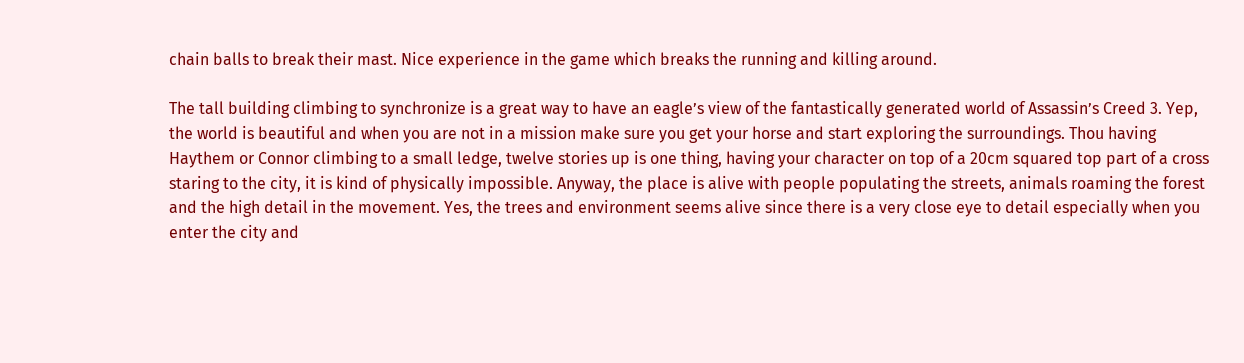chain balls to break their mast. Nice experience in the game which breaks the running and killing around.

The tall building climbing to synchronize is a great way to have an eagle’s view of the fantastically generated world of Assassin’s Creed 3. Yep, the world is beautiful and when you are not in a mission make sure you get your horse and start exploring the surroundings. Thou having Haythem or Connor climbing to a small ledge, twelve stories up is one thing, having your character on top of a 20cm squared top part of a cross staring to the city, it is kind of physically impossible. Anyway, the place is alive with people populating the streets, animals roaming the forest and the high detail in the movement. Yes, the trees and environment seems alive since there is a very close eye to detail especially when you enter the city and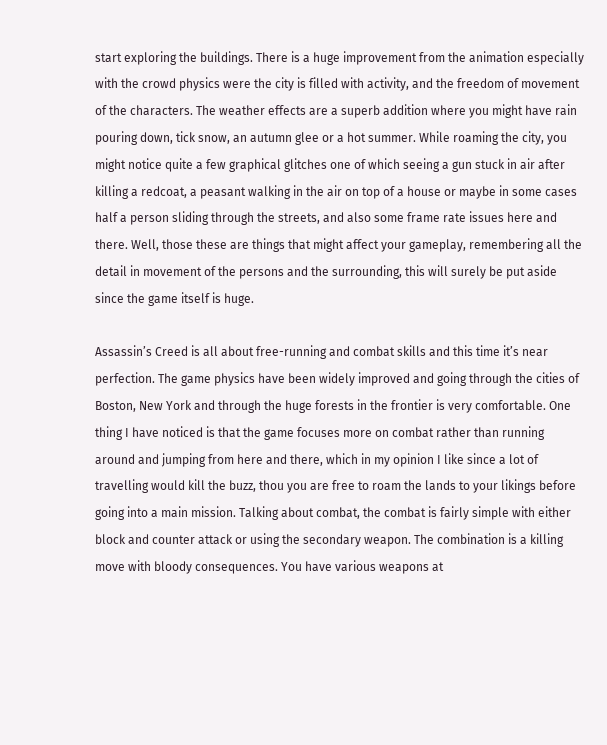start exploring the buildings. There is a huge improvement from the animation especially with the crowd physics were the city is filled with activity, and the freedom of movement of the characters. The weather effects are a superb addition where you might have rain pouring down, tick snow, an autumn glee or a hot summer. While roaming the city, you might notice quite a few graphical glitches one of which seeing a gun stuck in air after killing a redcoat, a peasant walking in the air on top of a house or maybe in some cases half a person sliding through the streets, and also some frame rate issues here and there. Well, those these are things that might affect your gameplay, remembering all the detail in movement of the persons and the surrounding, this will surely be put aside since the game itself is huge.

Assassin’s Creed is all about free-running and combat skills and this time it’s near perfection. The game physics have been widely improved and going through the cities of Boston, New York and through the huge forests in the frontier is very comfortable. One thing I have noticed is that the game focuses more on combat rather than running around and jumping from here and there, which in my opinion I like since a lot of travelling would kill the buzz, thou you are free to roam the lands to your likings before going into a main mission. Talking about combat, the combat is fairly simple with either block and counter attack or using the secondary weapon. The combination is a killing move with bloody consequences. You have various weapons at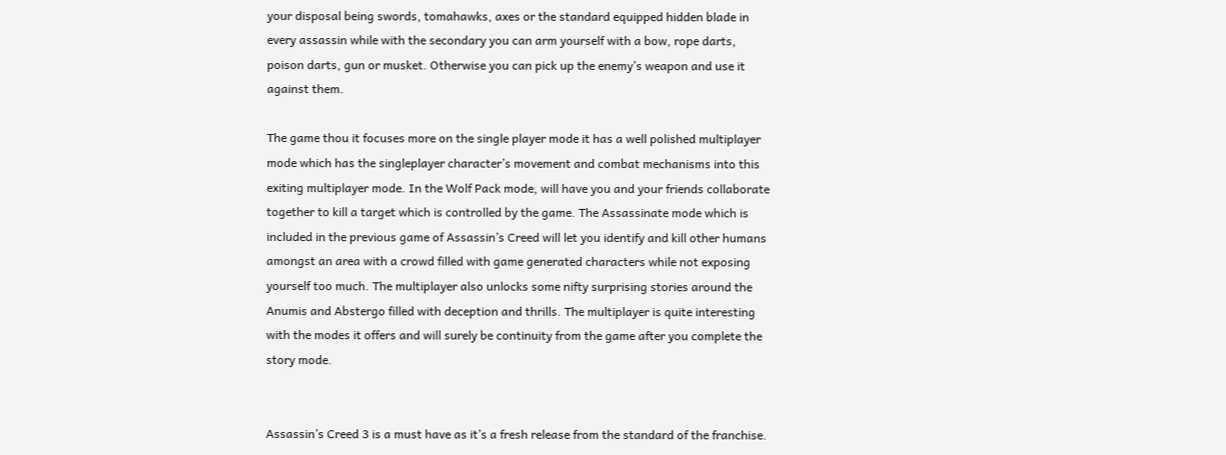your disposal being swords, tomahawks, axes or the standard equipped hidden blade in every assassin while with the secondary you can arm yourself with a bow, rope darts, poison darts, gun or musket. Otherwise you can pick up the enemy’s weapon and use it against them.

The game thou it focuses more on the single player mode it has a well polished multiplayer mode which has the singleplayer character’s movement and combat mechanisms into this exiting multiplayer mode. In the Wolf Pack mode, will have you and your friends collaborate together to kill a target which is controlled by the game. The Assassinate mode which is included in the previous game of Assassin’s Creed will let you identify and kill other humans amongst an area with a crowd filled with game generated characters while not exposing yourself too much. The multiplayer also unlocks some nifty surprising stories around the Anumis and Abstergo filled with deception and thrills. The multiplayer is quite interesting with the modes it offers and will surely be continuity from the game after you complete the story mode.


Assassin’s Creed 3 is a must have as it’s a fresh release from the standard of the franchise.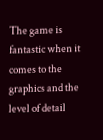The game is fantastic when it comes to the graphics and the level of detail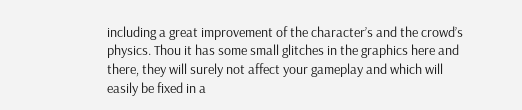including a great improvement of the character’s and the crowd’s physics. Thou it has some small glitches in the graphics here and there, they will surely not affect your gameplay and which will easily be fixed in a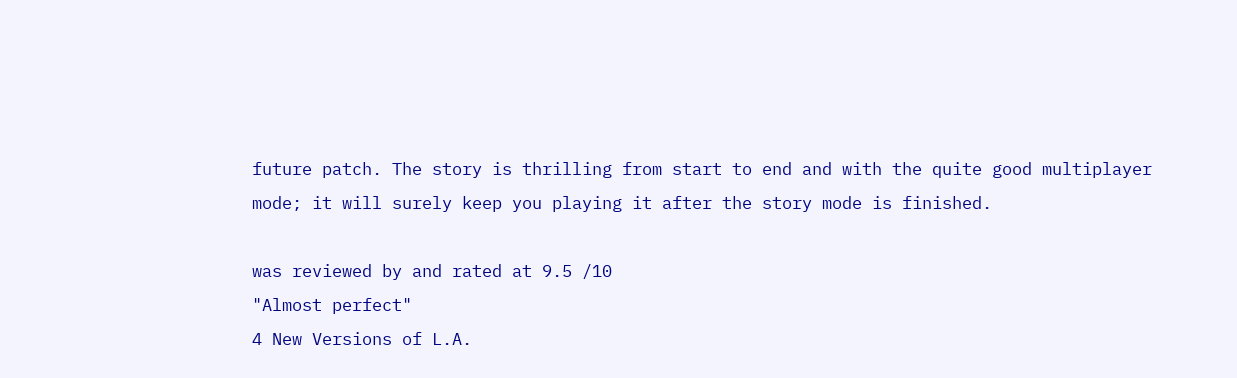future patch. The story is thrilling from start to end and with the quite good multiplayer mode; it will surely keep you playing it after the story mode is finished.

was reviewed by and rated at 9.5 /10
"Almost perfect"
4 New Versions of L.A.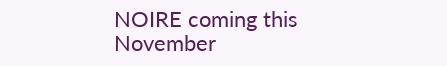NOIRE coming this November